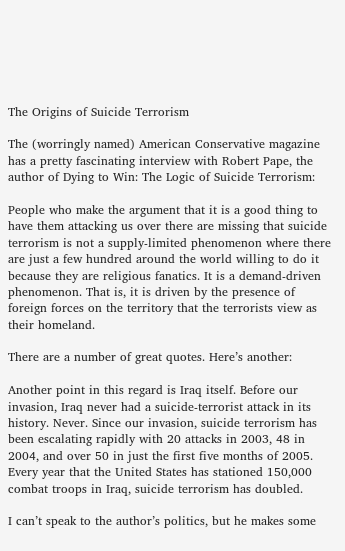The Origins of Suicide Terrorism

The (worringly named) American Conservative magazine has a pretty fascinating interview with Robert Pape, the author of Dying to Win: The Logic of Suicide Terrorism:

People who make the argument that it is a good thing to have them attacking us over there are missing that suicide terrorism is not a supply-limited phenomenon where there are just a few hundred around the world willing to do it because they are religious fanatics. It is a demand-driven phenomenon. That is, it is driven by the presence of foreign forces on the territory that the terrorists view as their homeland.

There are a number of great quotes. Here’s another:

Another point in this regard is Iraq itself. Before our invasion, Iraq never had a suicide-terrorist attack in its history. Never. Since our invasion, suicide terrorism has been escalating rapidly with 20 attacks in 2003, 48 in 2004, and over 50 in just the first five months of 2005. Every year that the United States has stationed 150,000 combat troops in Iraq, suicide terrorism has doubled.

I can’t speak to the author’s politics, but he makes some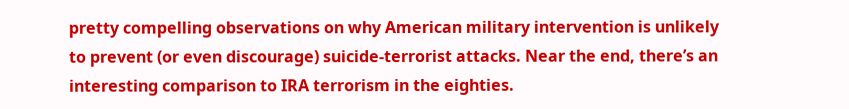pretty compelling observations on why American military intervention is unlikely to prevent (or even discourage) suicide-terrorist attacks. Near the end, there’s an interesting comparison to IRA terrorism in the eighties.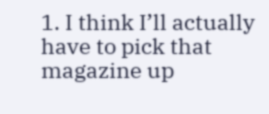1. I think I’ll actually have to pick that magazine up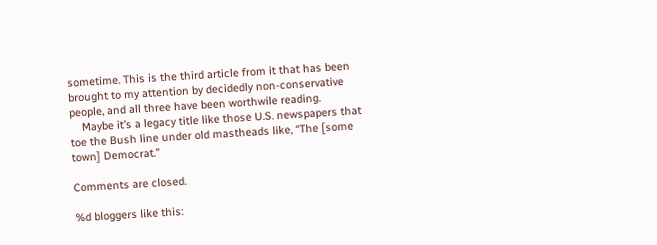sometime. This is the third article from it that has been brought to my attention by decidedly non-conservative people, and all three have been worthwile reading.
    Maybe it’s a legacy title like those U.S. newspapers that toe the Bush line under old mastheads like, “The [some town] Democrat.”

Comments are closed.

%d bloggers like this: